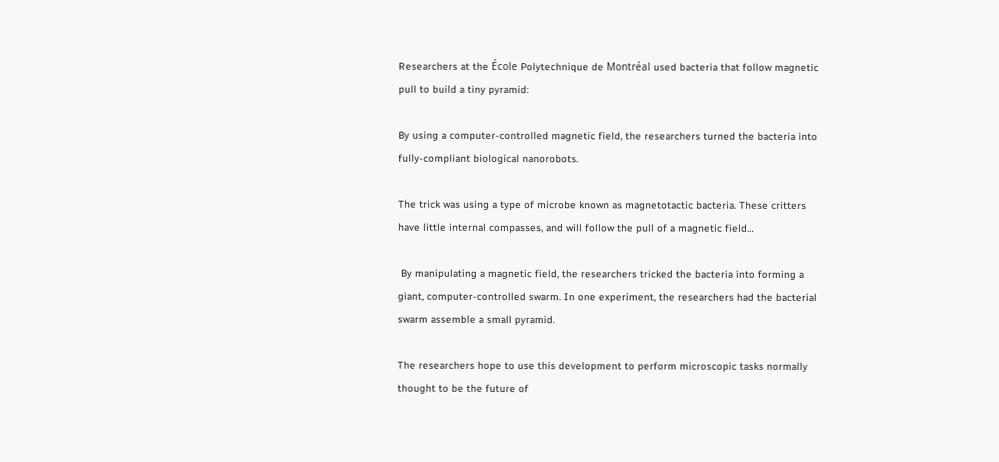Researchers at the École Polytechnique de Montréal used bacteria that follow magnetic pull to build a tiny pyramid:

By using a computer-controlled magnetic field, the researchers turned the bacteria into fully-compliant biological nanorobots.

The trick was using a type of microbe known as magnetotactic bacteria. These critters have little internal compasses, and will follow the pull of a magnetic field…

 By manipulating a magnetic field, the researchers tricked the bacteria into forming a giant, computer-controlled swarm. In one experiment, the researchers had the bacterial swarm assemble a small pyramid.

The researchers hope to use this development to perform microscopic tasks normally thought to be the future of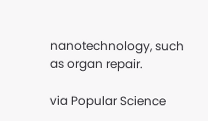nanotechnology, such as organ repair.

via Popular Science